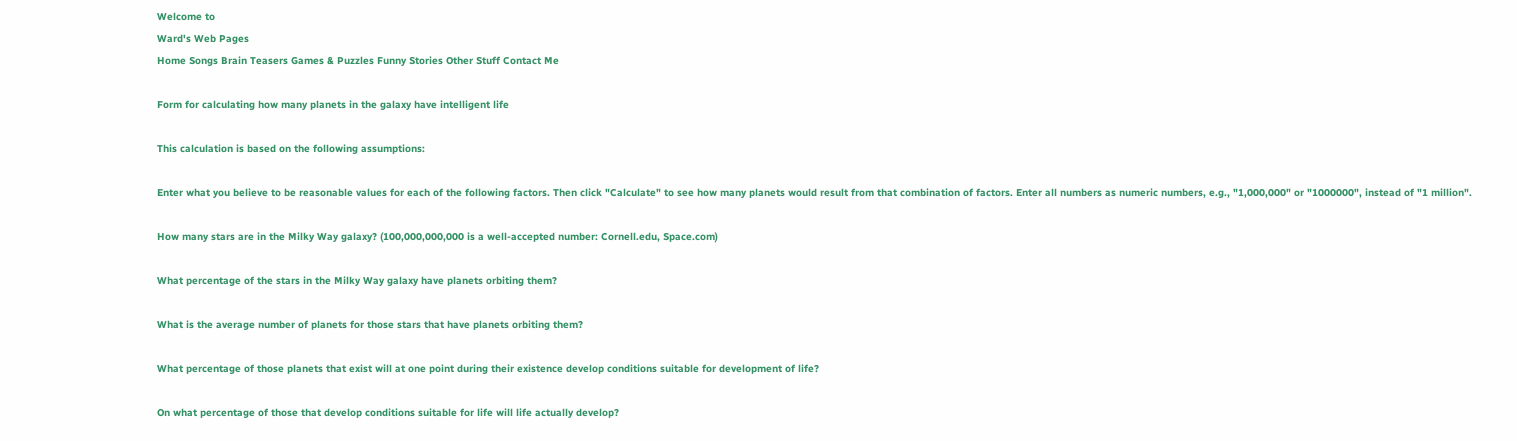Welcome to
Ward's Web Pages
Home Songs Brain Teasers Games & Puzzles Funny Stories Other Stuff Contact Me

Form for calculating how many planets in the galaxy have intelligent life

This calculation is based on the following assumptions:

Enter what you believe to be reasonable values for each of the following factors. Then click "Calculate" to see how many planets would result from that combination of factors. Enter all numbers as numeric numbers, e.g., "1,000,000" or "1000000", instead of "1 million".

How many stars are in the Milky Way galaxy? (100,000,000,000 is a well-accepted number: Cornell.edu, Space.com)

What percentage of the stars in the Milky Way galaxy have planets orbiting them?

What is the average number of planets for those stars that have planets orbiting them?

What percentage of those planets that exist will at one point during their existence develop conditions suitable for development of life?

On what percentage of those that develop conditions suitable for life will life actually develop?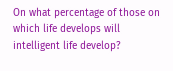On what percentage of those on which life develops will intelligent life develop?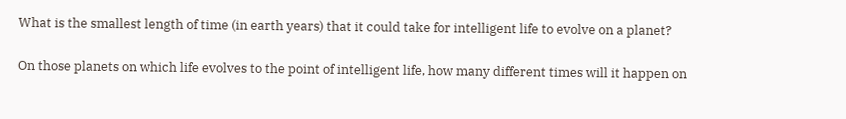What is the smallest length of time (in earth years) that it could take for intelligent life to evolve on a planet?

On those planets on which life evolves to the point of intelligent life, how many different times will it happen on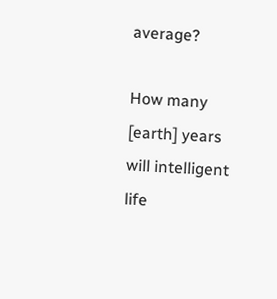average?

How many [earth] years will intelligent life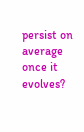persist on average once it evolves?